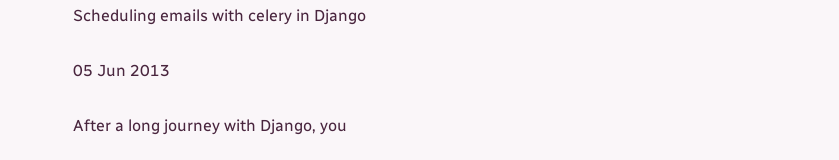Scheduling emails with celery in Django

05 Jun 2013

After a long journey with Django, you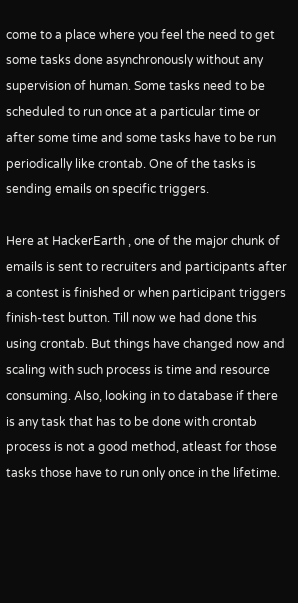come to a place where you feel the need to get some tasks done asynchronously without any supervision of human. Some tasks need to be scheduled to run once at a particular time or after some time and some tasks have to be run periodically like crontab. One of the tasks is sending emails on specific triggers.

Here at HackerEarth , one of the major chunk of emails is sent to recruiters and participants after a contest is finished or when participant triggers finish-test button. Till now we had done this using crontab. But things have changed now and scaling with such process is time and resource consuming. Also, looking in to database if there is any task that has to be done with crontab process is not a good method, atleast for those tasks those have to run only once in the lifetime.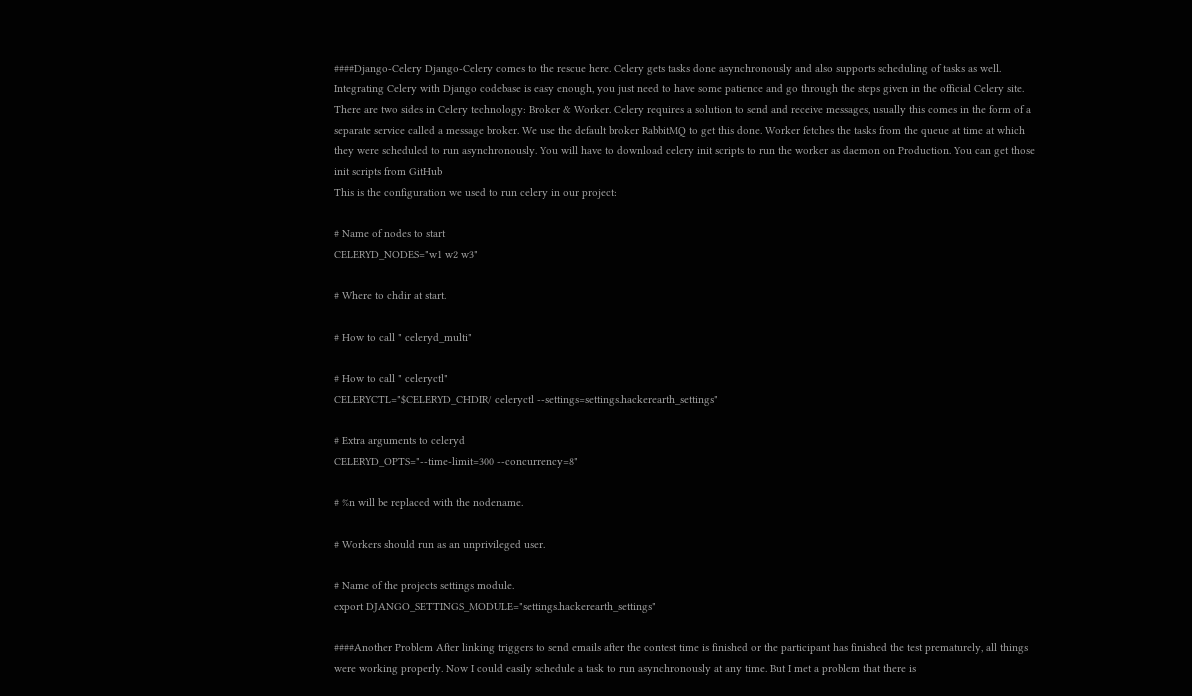####Django-Celery Django-Celery comes to the rescue here. Celery gets tasks done asynchronously and also supports scheduling of tasks as well. Integrating Celery with Django codebase is easy enough, you just need to have some patience and go through the steps given in the official Celery site. There are two sides in Celery technology: Broker & Worker. Celery requires a solution to send and receive messages, usually this comes in the form of a separate service called a message broker. We use the default broker RabbitMQ to get this done. Worker fetches the tasks from the queue at time at which they were scheduled to run asynchronously. You will have to download celery init scripts to run the worker as daemon on Production. You can get those init scripts from GitHub
This is the configuration we used to run celery in our project:

# Name of nodes to start
CELERYD_NODES="w1 w2 w3"

# Where to chdir at start.

# How to call " celeryd_multi"

# How to call " celeryctl"
CELERYCTL="$CELERYD_CHDIR/ celeryctl --settings=settings.hackerearth_settings"

# Extra arguments to celeryd
CELERYD_OPTS="--time-limit=300 --concurrency=8"

# %n will be replaced with the nodename.

# Workers should run as an unprivileged user.

# Name of the projects settings module.
export DJANGO_SETTINGS_MODULE="settings.hackerearth_settings"

####Another Problem After linking triggers to send emails after the contest time is finished or the participant has finished the test prematurely, all things were working properly. Now I could easily schedule a task to run asynchronously at any time. But I met a problem that there is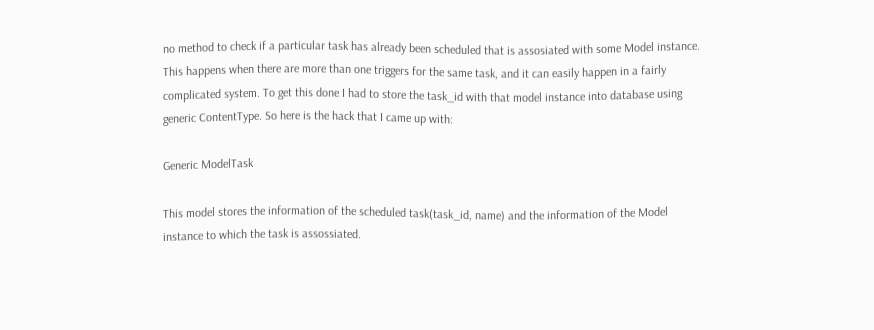no method to check if a particular task has already been scheduled that is assosiated with some Model instance. This happens when there are more than one triggers for the same task, and it can easily happen in a fairly complicated system. To get this done I had to store the task_id with that model instance into database using generic ContentType. So here is the hack that I came up with:

Generic ModelTask

This model stores the information of the scheduled task(task_id, name) and the information of the Model instance to which the task is assossiated.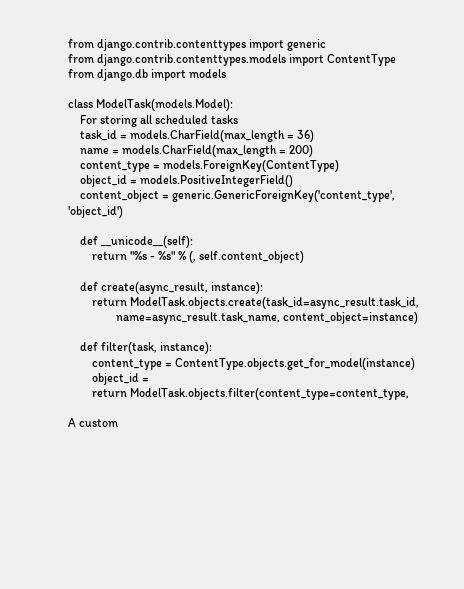from django.contrib.contenttypes import generic
from django.contrib.contenttypes.models import ContentType
from django.db import models

class ModelTask(models.Model):
    For storing all scheduled tasks
    task_id = models.CharField(max_length = 36)
    name = models.CharField(max_length = 200)
    content_type = models.ForeignKey(ContentType)
    object_id = models.PositiveIntegerField()
    content_object = generic.GenericForeignKey('content_type', 'object_id')

    def __unicode__(self):
        return "%s - %s" % (, self.content_object)

    def create(async_result, instance):
        return ModelTask.objects.create(task_id=async_result.task_id,
                name=async_result.task_name, content_object=instance)

    def filter(task, instance):
        content_type = ContentType.objects.get_for_model(instance)
        object_id =
        return ModelTask.objects.filter(content_type=content_type,

A custom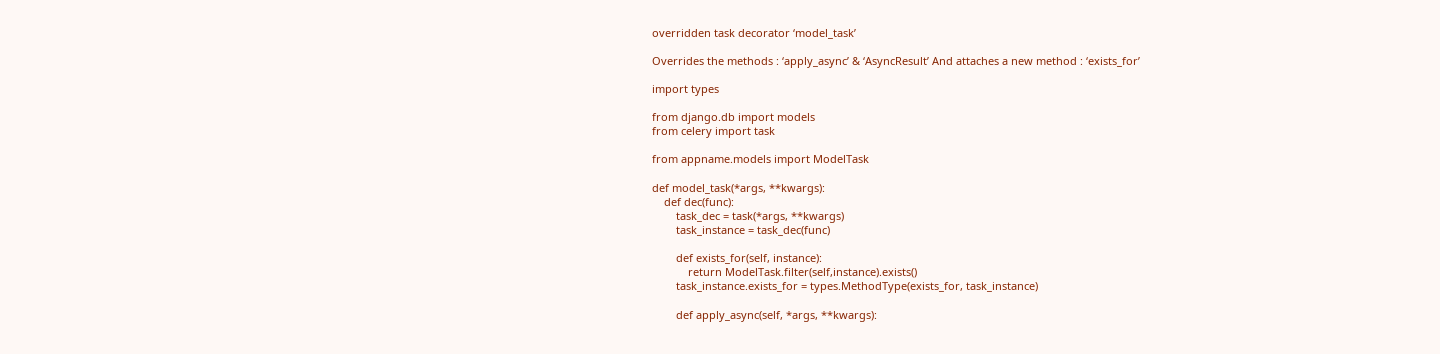overridden task decorator ‘model_task’

Overrides the methods : ‘apply_async’ & ‘AsyncResult’ And attaches a new method : ‘exists_for’

import types

from django.db import models
from celery import task

from appname.models import ModelTask

def model_task(*args, **kwargs):
    def dec(func):
        task_dec = task(*args, **kwargs)
        task_instance = task_dec(func)

        def exists_for(self, instance):
            return ModelTask.filter(self,instance).exists()
        task_instance.exists_for = types.MethodType(exists_for, task_instance)

        def apply_async(self, *args, **kwargs):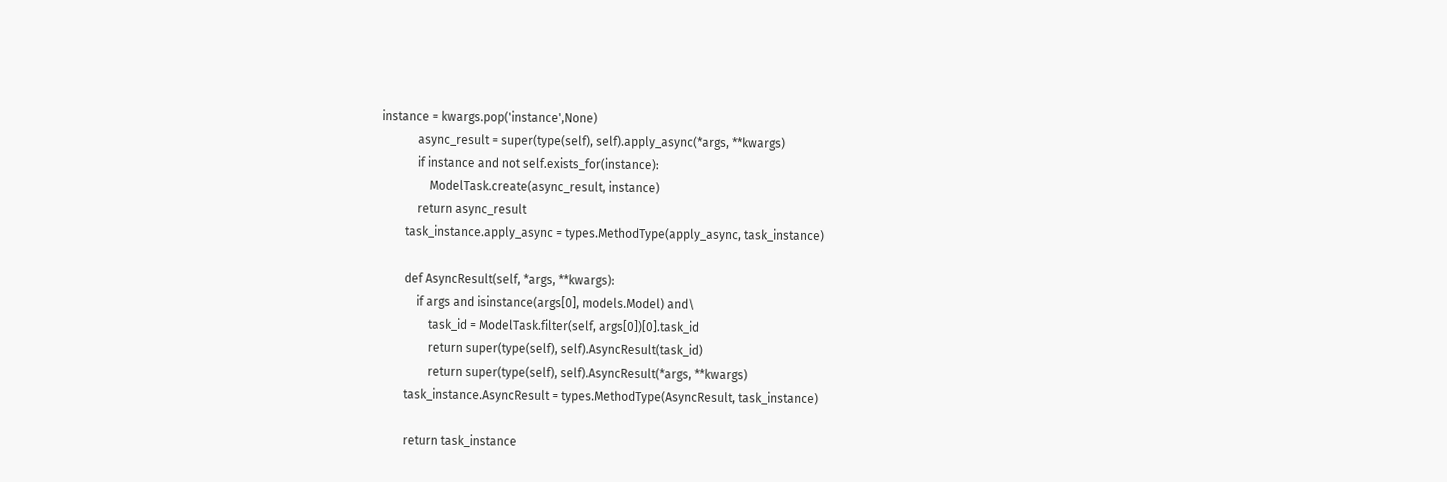instance = kwargs.pop('instance',None)
            async_result = super(type(self), self).apply_async(*args, **kwargs)
            if instance and not self.exists_for(instance):
                ModelTask.create(async_result, instance)
            return async_result
        task_instance.apply_async = types.MethodType(apply_async, task_instance)

        def AsyncResult(self, *args, **kwargs):
            if args and isinstance(args[0], models.Model) and\
                task_id = ModelTask.filter(self, args[0])[0].task_id
                return super(type(self), self).AsyncResult(task_id)
                return super(type(self), self).AsyncResult(*args, **kwargs)
        task_instance.AsyncResult = types.MethodType(AsyncResult, task_instance)

        return task_instance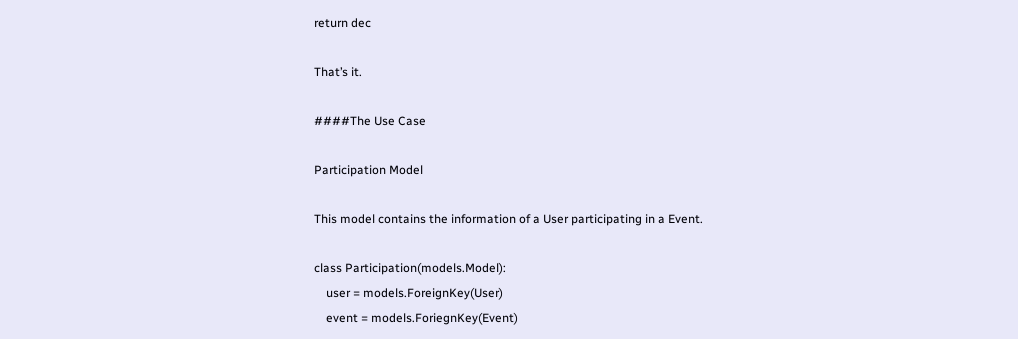return dec

That’s it.

####The Use Case

Participation Model

This model contains the information of a User participating in a Event.

class Participation(models.Model):
    user = models.ForeignKey(User)
    event = models.ForiegnKey(Event)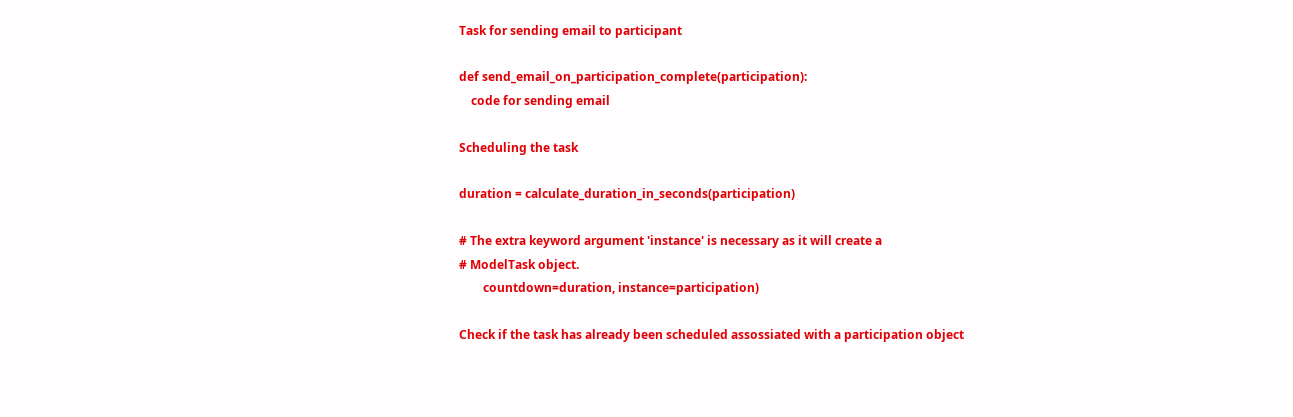Task for sending email to participant

def send_email_on_participation_complete(participation):
    code for sending email

Scheduling the task

duration = calculate_duration_in_seconds(participation)

# The extra keyword argument 'instance' is necessary as it will create a
# ModelTask object.
        countdown=duration, instance=participation)

Check if the task has already been scheduled assossiated with a participation object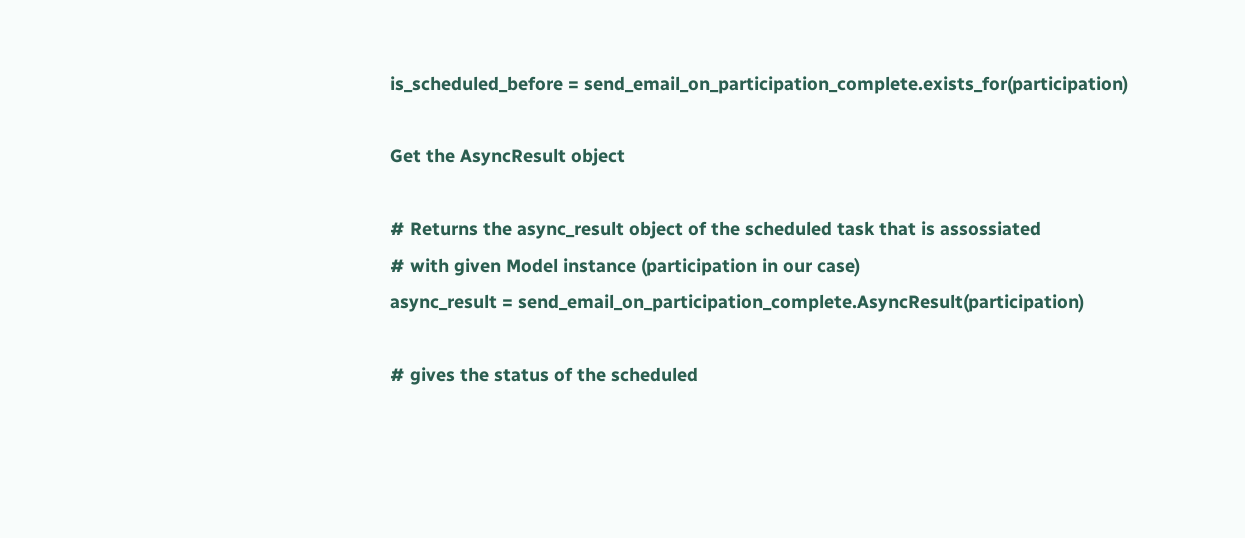is_scheduled_before = send_email_on_participation_complete.exists_for(participation)

Get the AsyncResult object

# Returns the async_result object of the scheduled task that is assossiated
# with given Model instance (participation in our case)
async_result = send_email_on_participation_complete.AsyncResult(participation)

# gives the status of the scheduled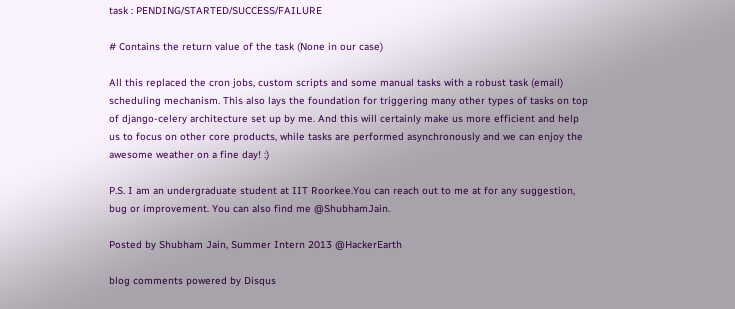task : PENDING/STARTED/SUCCESS/FAILURE

# Contains the return value of the task (None in our case)

All this replaced the cron jobs, custom scripts and some manual tasks with a robust task (email) scheduling mechanism. This also lays the foundation for triggering many other types of tasks on top of django-celery architecture set up by me. And this will certainly make us more efficient and help us to focus on other core products, while tasks are performed asynchronously and we can enjoy the awesome weather on a fine day! :)

P.S. I am an undergraduate student at IIT Roorkee.You can reach out to me at for any suggestion, bug or improvement. You can also find me @ShubhamJain.

Posted by Shubham Jain, Summer Intern 2013 @HackerEarth

blog comments powered by Disqus